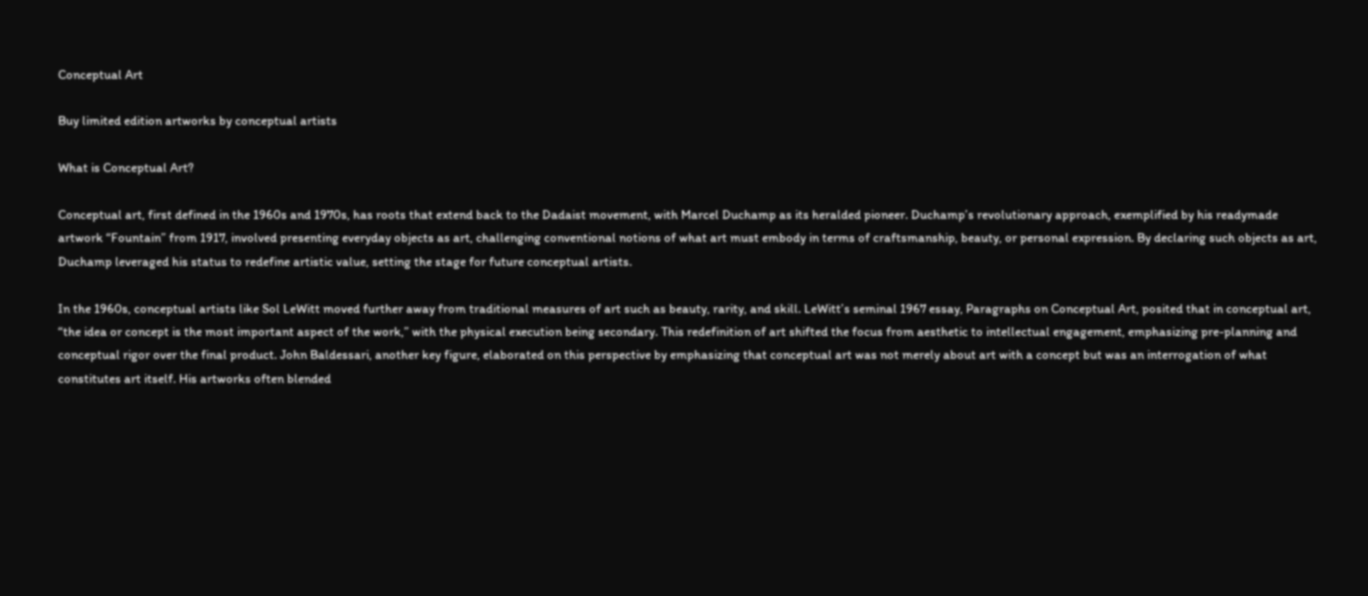Conceptual Art

Buy limited edition artworks by conceptual artists

What is Conceptual Art?

Conceptual art, first defined in the 1960s and 1970s, has roots that extend back to the Dadaist movement, with Marcel Duchamp as its heralded pioneer. Duchamp’s revolutionary approach, exemplified by his readymade artwork “Fountain” from 1917, involved presenting everyday objects as art, challenging conventional notions of what art must embody in terms of craftsmanship, beauty, or personal expression. By declaring such objects as art, Duchamp leveraged his status to redefine artistic value, setting the stage for future conceptual artists.

In the 1960s, conceptual artists like Sol LeWitt moved further away from traditional measures of art such as beauty, rarity, and skill. LeWitt’s seminal 1967 essay, Paragraphs on Conceptual Art, posited that in conceptual art, “the idea or concept is the most important aspect of the work,” with the physical execution being secondary. This redefinition of art shifted the focus from aesthetic to intellectual engagement, emphasizing pre-planning and conceptual rigor over the final product. John Baldessari, another key figure, elaborated on this perspective by emphasizing that conceptual art was not merely about art with a concept but was an interrogation of what constitutes art itself. His artworks often blended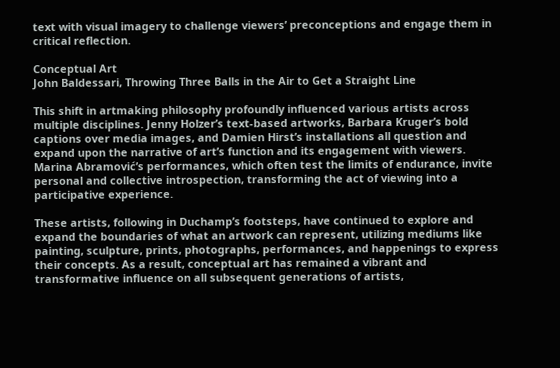text with visual imagery to challenge viewers’ preconceptions and engage them in critical reflection.

Conceptual Art
John Baldessari, Throwing Three Balls in the Air to Get a Straight Line

This shift in artmaking philosophy profoundly influenced various artists across multiple disciplines. Jenny Holzer’s text-based artworks, Barbara Kruger’s bold captions over media images, and Damien Hirst’s installations all question and expand upon the narrative of art’s function and its engagement with viewers. Marina Abramović’s performances, which often test the limits of endurance, invite personal and collective introspection, transforming the act of viewing into a participative experience.

These artists, following in Duchamp’s footsteps, have continued to explore and expand the boundaries of what an artwork can represent, utilizing mediums like painting, sculpture, prints, photographs, performances, and happenings to express their concepts. As a result, conceptual art has remained a vibrant and transformative influence on all subsequent generations of artists,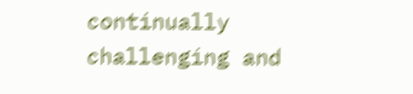continually challenging and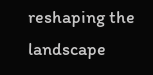reshaping the landscape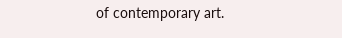of contemporary art.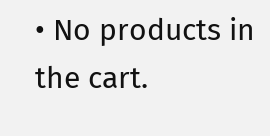• No products in the cart.